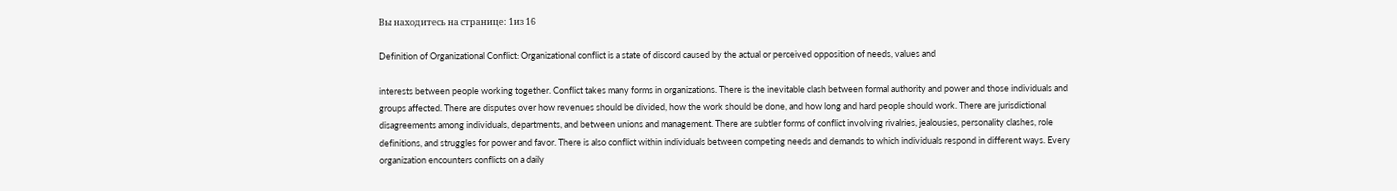Вы находитесь на странице: 1из 16

Definition of Organizational Conflict: Organizational conflict is a state of discord caused by the actual or perceived opposition of needs, values and

interests between people working together. Conflict takes many forms in organizations. There is the inevitable clash between formal authority and power and those individuals and groups affected. There are disputes over how revenues should be divided, how the work should be done, and how long and hard people should work. There are jurisdictional disagreements among individuals, departments, and between unions and management. There are subtler forms of conflict involving rivalries, jealousies, personality clashes, role definitions, and struggles for power and favor. There is also conflict within individuals between competing needs and demands to which individuals respond in different ways. Every organization encounters conflicts on a daily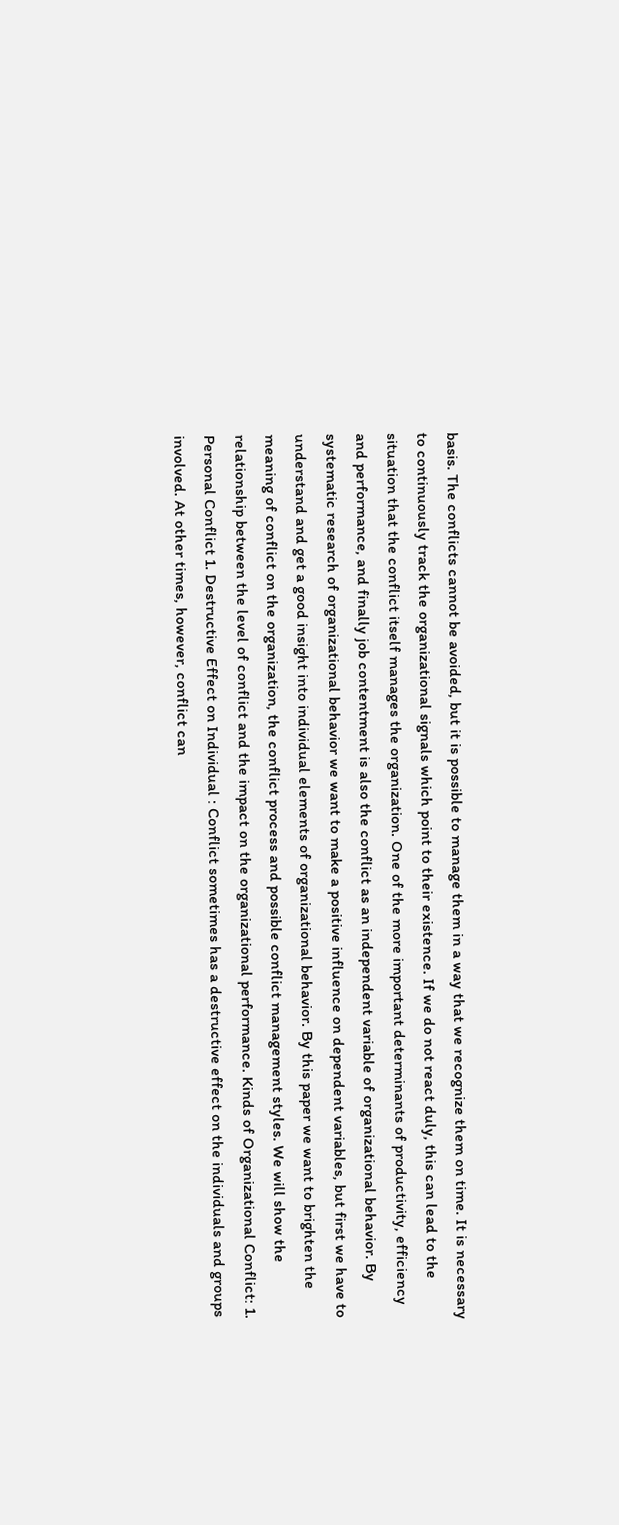basis. The conflicts cannot be avoided, but it is possible to manage them in a way that we recognize them on time. It is necessary to continuously track the organizational signals which point to their existence. If we do not react duly, this can lead to the situation that the conflict itself manages the organization. One of the more important determinants of productivity, efficiency and performance, and finally job contentment is also the conflict as an independent variable of organizational behavior. By systematic research of organizational behavior we want to make a positive influence on dependent variables, but first we have to understand and get a good insight into individual elements of organizational behavior. By this paper we want to brighten the meaning of conflict on the organization, the conflict process and possible conflict management styles. We will show the relationship between the level of conflict and the impact on the organizational performance. Kinds of Organizational Conflict: 1. Personal Conflict 1. Destructive Effect on Individual : Conflict sometimes has a destructive effect on the individuals and groups involved. At other times, however, conflict can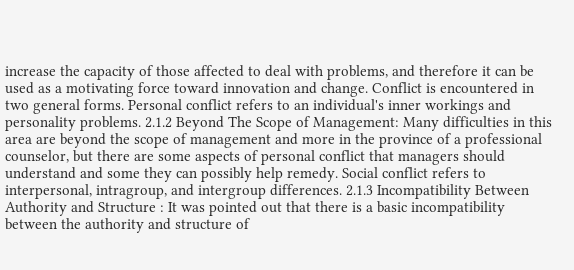increase the capacity of those affected to deal with problems, and therefore it can be used as a motivating force toward innovation and change. Conflict is encountered in two general forms. Personal conflict refers to an individual's inner workings and personality problems. 2.1.2 Beyond The Scope of Management: Many difficulties in this area are beyond the scope of management and more in the province of a professional counselor, but there are some aspects of personal conflict that managers should understand and some they can possibly help remedy. Social conflict refers to interpersonal, intragroup, and intergroup differences. 2.1.3 Incompatibility Between Authority and Structure : It was pointed out that there is a basic incompatibility between the authority and structure of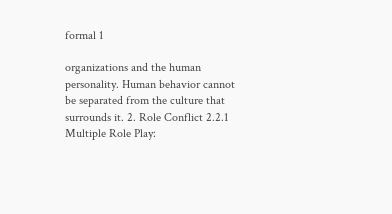formal 1

organizations and the human personality. Human behavior cannot be separated from the culture that surrounds it. 2. Role Conflict 2.2.1 Multiple Role Play: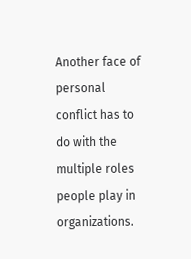Another face of personal conflict has to do with the multiple roles people play in organizations.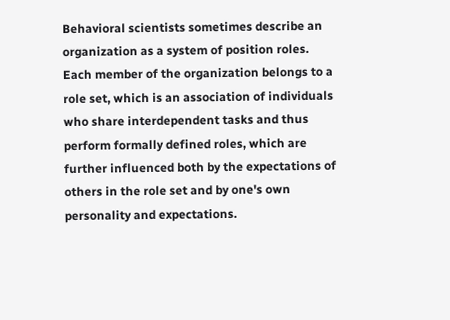Behavioral scientists sometimes describe an organization as a system of position roles. Each member of the organization belongs to a role set, which is an association of individuals who share interdependent tasks and thus perform formally defined roles, which are further influenced both by the expectations of others in the role set and by one's own personality and expectations.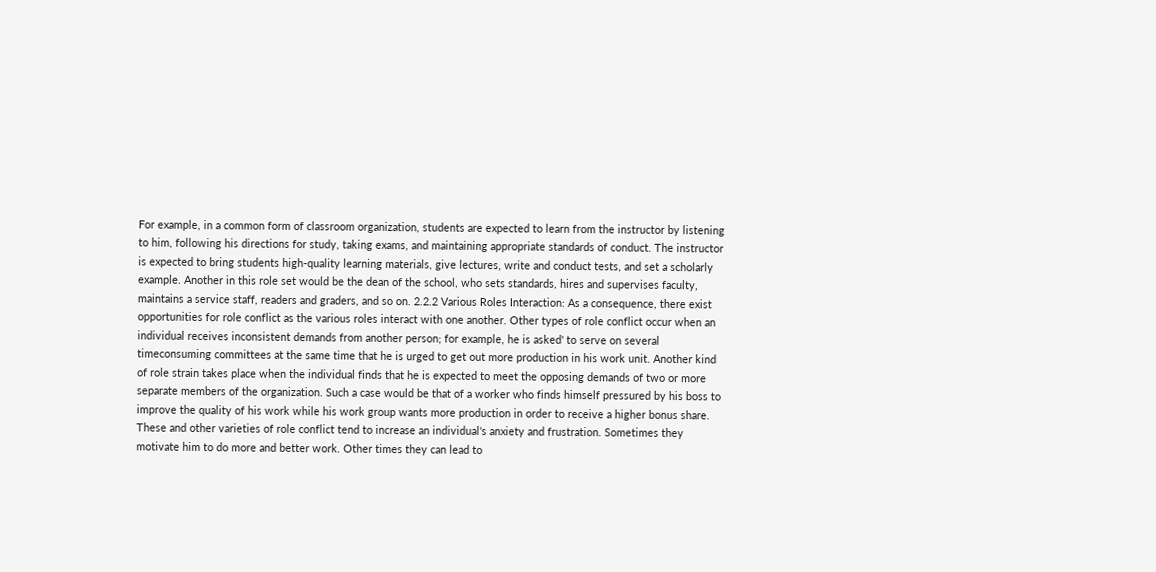For example, in a common form of classroom organization, students are expected to learn from the instructor by listening to him, following his directions for study, taking exams, and maintaining appropriate standards of conduct. The instructor is expected to bring students high-quality learning materials, give lectures, write and conduct tests, and set a scholarly example. Another in this role set would be the dean of the school, who sets standards, hires and supervises faculty, maintains a service staff, readers and graders, and so on. 2.2.2 Various Roles Interaction: As a consequence, there exist opportunities for role conflict as the various roles interact with one another. Other types of role conflict occur when an individual receives inconsistent demands from another person; for example, he is asked' to serve on several timeconsuming committees at the same time that he is urged to get out more production in his work unit. Another kind of role strain takes place when the individual finds that he is expected to meet the opposing demands of two or more separate members of the organization. Such a case would be that of a worker who finds himself pressured by his boss to improve the quality of his work while his work group wants more production in order to receive a higher bonus share. These and other varieties of role conflict tend to increase an individual's anxiety and frustration. Sometimes they motivate him to do more and better work. Other times they can lead to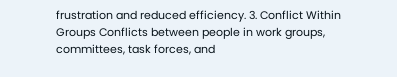frustration and reduced efficiency. 3. Conflict Within Groups Conflicts between people in work groups, committees, task forces, and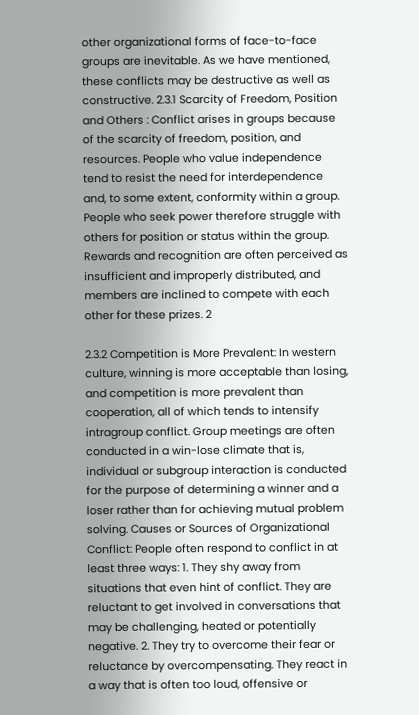other organizational forms of face-to-face groups are inevitable. As we have mentioned, these conflicts may be destructive as well as constructive. 2.3.1 Scarcity of Freedom, Position and Others : Conflict arises in groups because of the scarcity of freedom, position, and resources. People who value independence tend to resist the need for interdependence and, to some extent, conformity within a group. People who seek power therefore struggle with others for position or status within the group. Rewards and recognition are often perceived as insufficient and improperly distributed, and members are inclined to compete with each other for these prizes. 2

2.3.2 Competition is More Prevalent: In western culture, winning is more acceptable than losing, and competition is more prevalent than cooperation, all of which tends to intensify intragroup conflict. Group meetings are often conducted in a win-lose climate that is, individual or subgroup interaction is conducted for the purpose of determining a winner and a loser rather than for achieving mutual problem solving. Causes or Sources of Organizational Conflict: People often respond to conflict in at least three ways: 1. They shy away from situations that even hint of conflict. They are reluctant to get involved in conversations that may be challenging, heated or potentially negative. 2. They try to overcome their fear or reluctance by overcompensating. They react in a way that is often too loud, offensive or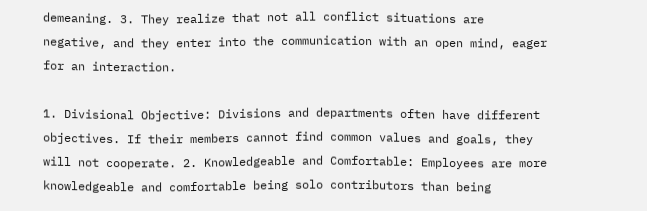demeaning. 3. They realize that not all conflict situations are negative, and they enter into the communication with an open mind, eager for an interaction.

1. Divisional Objective: Divisions and departments often have different objectives. If their members cannot find common values and goals, they will not cooperate. 2. Knowledgeable and Comfortable: Employees are more knowledgeable and comfortable being solo contributors than being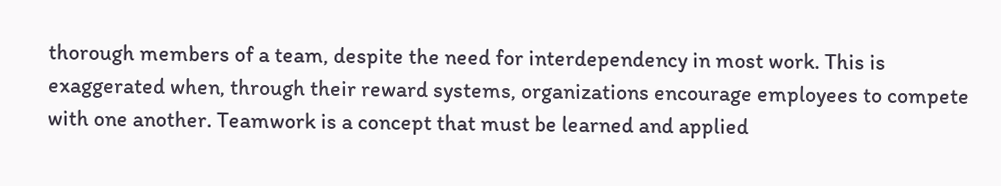thorough members of a team, despite the need for interdependency in most work. This is exaggerated when, through their reward systems, organizations encourage employees to compete with one another. Teamwork is a concept that must be learned and applied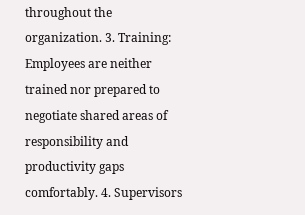throughout the organization. 3. Training: Employees are neither trained nor prepared to negotiate shared areas of responsibility and productivity gaps comfortably. 4. Supervisors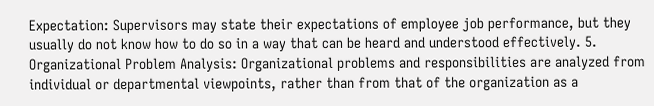Expectation: Supervisors may state their expectations of employee job performance, but they usually do not know how to do so in a way that can be heard and understood effectively. 5. Organizational Problem Analysis: Organizational problems and responsibilities are analyzed from individual or departmental viewpoints, rather than from that of the organization as a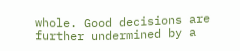whole. Good decisions are further undermined by a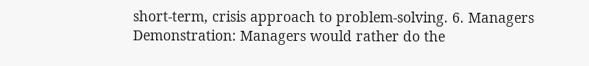short-term, crisis approach to problem-solving. 6. Managers Demonstration: Managers would rather do the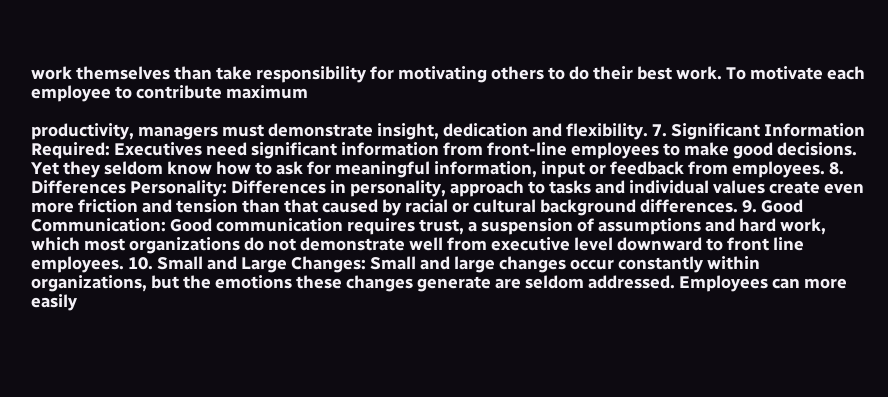work themselves than take responsibility for motivating others to do their best work. To motivate each employee to contribute maximum

productivity, managers must demonstrate insight, dedication and flexibility. 7. Significant Information Required: Executives need significant information from front-line employees to make good decisions. Yet they seldom know how to ask for meaningful information, input or feedback from employees. 8. Differences Personality: Differences in personality, approach to tasks and individual values create even more friction and tension than that caused by racial or cultural background differences. 9. Good Communication: Good communication requires trust, a suspension of assumptions and hard work, which most organizations do not demonstrate well from executive level downward to front line employees. 10. Small and Large Changes: Small and large changes occur constantly within organizations, but the emotions these changes generate are seldom addressed. Employees can more easily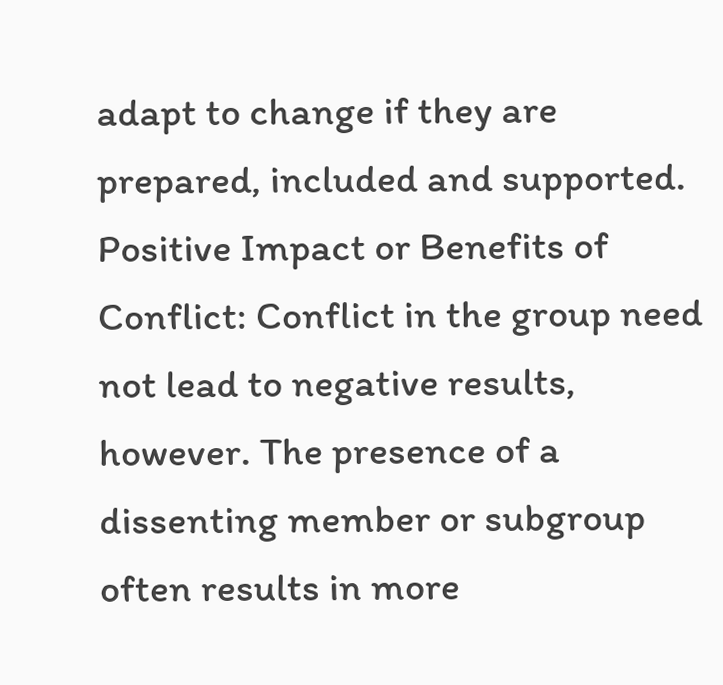adapt to change if they are prepared, included and supported. Positive Impact or Benefits of Conflict: Conflict in the group need not lead to negative results, however. The presence of a dissenting member or subgroup often results in more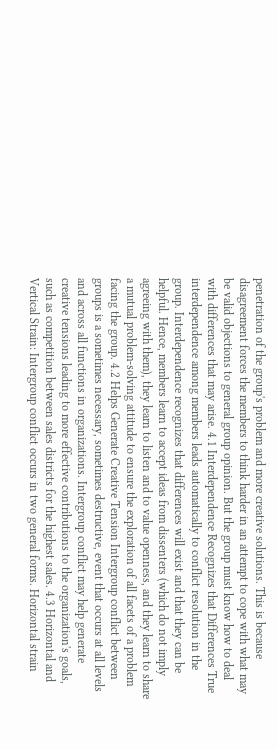penetration of the group's problem and more creative solutions. This is because disagreement forces the members to think harder in an attempt to cope with what may be valid objections to general group opinion. But the group must know how to deal with differences that may arise. 4.1 Interdependence Recognizes that Differences True interdependence among members leads automatically to conflict resolution in the group. Interdependence recognizes that differences will exist and that they can be helpful. Hence, members learn to accept ideas from dissenters (which do not imply agreeing with them), they learn to listen and to value openness, and they learn to share a mutual problem-solving attitude to ensure the exploration of all facets of a problem facing the group. 4.2 Helps Generate Creative Tension Intergroup conflict between groups is a sometimes necessary, sometimes destructive, event that occurs at all levels and across all functions in organizations. Intergroup conflict may help generate creative tensions leading to more effective contributions to the organization's goals, such as competition between sales districts for the highest sales. 4.3 Horizontal and Vertical Strain: Intergroup conflict occurs in two general forms. Horizontal strain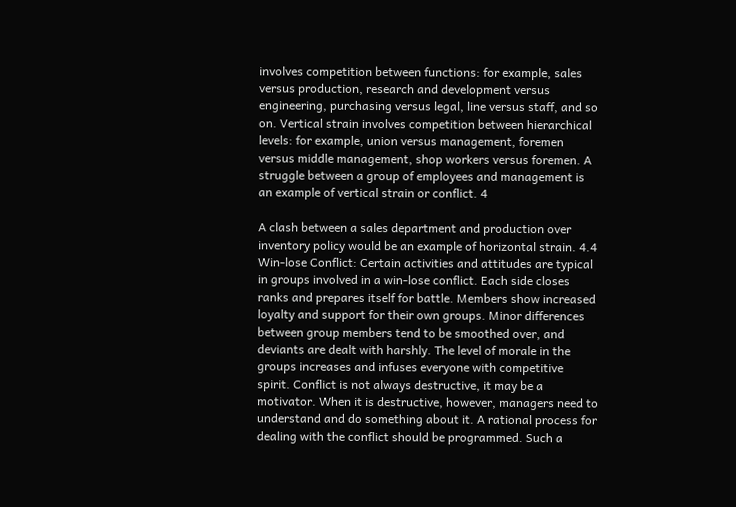involves competition between functions: for example, sales versus production, research and development versus engineering, purchasing versus legal, line versus staff, and so on. Vertical strain involves competition between hierarchical levels: for example, union versus management, foremen versus middle management, shop workers versus foremen. A struggle between a group of employees and management is an example of vertical strain or conflict. 4

A clash between a sales department and production over inventory policy would be an example of horizontal strain. 4.4 Win-lose Conflict: Certain activities and attitudes are typical in groups involved in a win-lose conflict. Each side closes ranks and prepares itself for battle. Members show increased loyalty and support for their own groups. Minor differences between group members tend to be smoothed over, and deviants are dealt with harshly. The level of morale in the groups increases and infuses everyone with competitive spirit. Conflict is not always destructive, it may be a motivator. When it is destructive, however, managers need to understand and do something about it. A rational process for dealing with the conflict should be programmed. Such a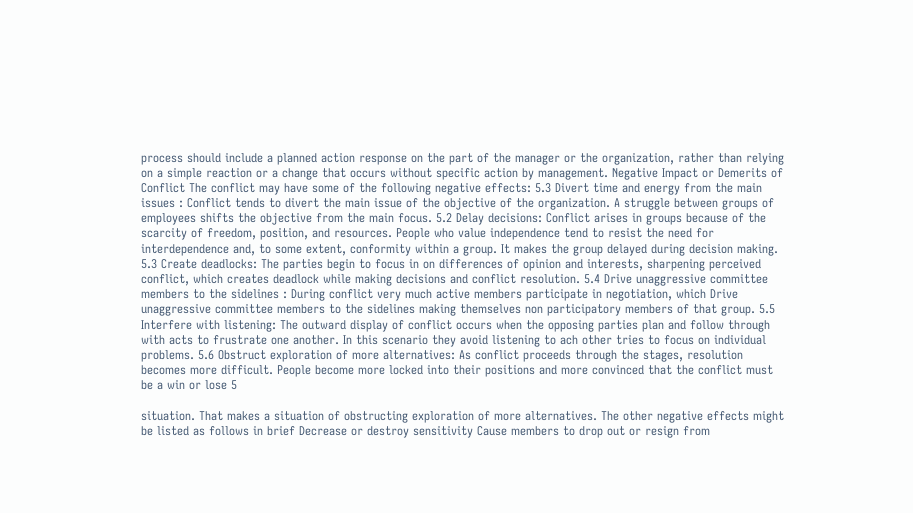process should include a planned action response on the part of the manager or the organization, rather than relying on a simple reaction or a change that occurs without specific action by management. Negative Impact or Demerits of Conflict The conflict may have some of the following negative effects: 5.3 Divert time and energy from the main issues : Conflict tends to divert the main issue of the objective of the organization. A struggle between groups of employees shifts the objective from the main focus. 5.2 Delay decisions: Conflict arises in groups because of the scarcity of freedom, position, and resources. People who value independence tend to resist the need for interdependence and, to some extent, conformity within a group. It makes the group delayed during decision making. 5.3 Create deadlocks: The parties begin to focus in on differences of opinion and interests, sharpening perceived conflict, which creates deadlock while making decisions and conflict resolution. 5.4 Drive unaggressive committee members to the sidelines : During conflict very much active members participate in negotiation, which Drive unaggressive committee members to the sidelines making themselves non participatory members of that group. 5.5 Interfere with listening: The outward display of conflict occurs when the opposing parties plan and follow through with acts to frustrate one another. In this scenario they avoid listening to ach other tries to focus on individual problems. 5.6 Obstruct exploration of more alternatives: As conflict proceeds through the stages, resolution becomes more difficult. People become more locked into their positions and more convinced that the conflict must be a win or lose 5

situation. That makes a situation of obstructing exploration of more alternatives. The other negative effects might be listed as follows in brief Decrease or destroy sensitivity Cause members to drop out or resign from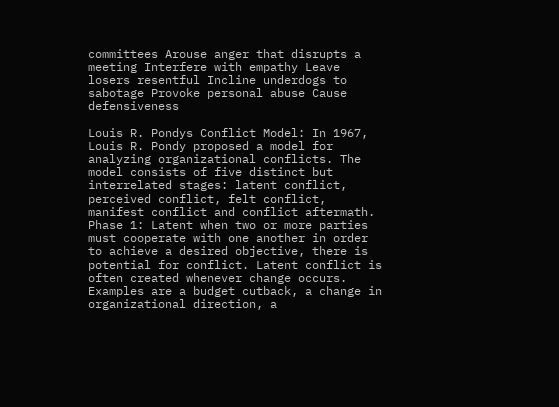committees Arouse anger that disrupts a meeting Interfere with empathy Leave losers resentful Incline underdogs to sabotage Provoke personal abuse Cause defensiveness

Louis R. Pondys Conflict Model: In 1967, Louis R. Pondy proposed a model for analyzing organizational conflicts. The model consists of five distinct but interrelated stages: latent conflict, perceived conflict, felt conflict, manifest conflict and conflict aftermath. Phase 1: Latent when two or more parties must cooperate with one another in order to achieve a desired objective, there is potential for conflict. Latent conflict is often created whenever change occurs. Examples are a budget cutback, a change in organizational direction, a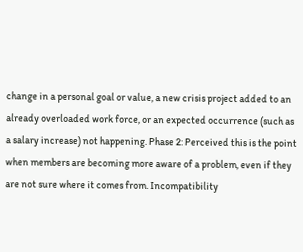change in a personal goal or value, a new crisis project added to an already overloaded work force, or an expected occurrence (such as a salary increase) not happening. Phase 2: Perceived this is the point when members are becoming more aware of a problem, even if they are not sure where it comes from. Incompatibility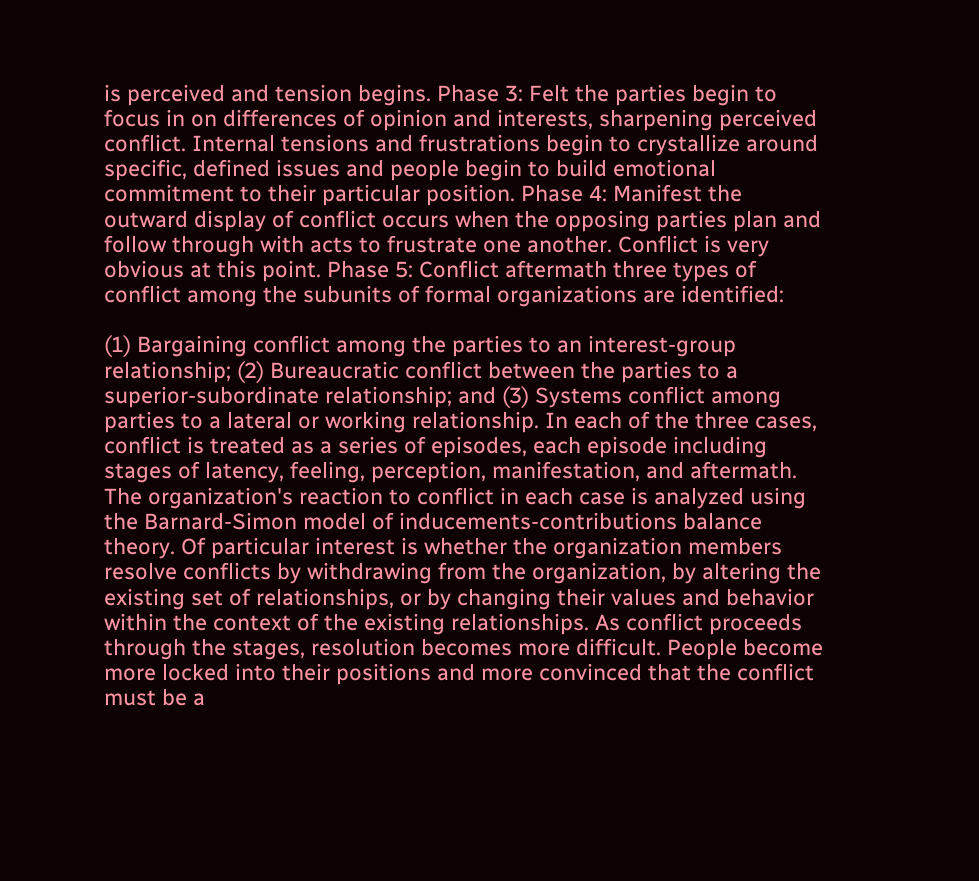is perceived and tension begins. Phase 3: Felt the parties begin to focus in on differences of opinion and interests, sharpening perceived conflict. Internal tensions and frustrations begin to crystallize around specific, defined issues and people begin to build emotional commitment to their particular position. Phase 4: Manifest the outward display of conflict occurs when the opposing parties plan and follow through with acts to frustrate one another. Conflict is very obvious at this point. Phase 5: Conflict aftermath three types of conflict among the subunits of formal organizations are identified:

(1) Bargaining conflict among the parties to an interest-group relationship; (2) Bureaucratic conflict between the parties to a superior-subordinate relationship; and (3) Systems conflict among parties to a lateral or working relationship. In each of the three cases, conflict is treated as a series of episodes, each episode including stages of latency, feeling, perception, manifestation, and aftermath. The organization's reaction to conflict in each case is analyzed using the Barnard-Simon model of inducements-contributions balance theory. Of particular interest is whether the organization members resolve conflicts by withdrawing from the organization, by altering the existing set of relationships, or by changing their values and behavior within the context of the existing relationships. As conflict proceeds through the stages, resolution becomes more difficult. People become more locked into their positions and more convinced that the conflict must be a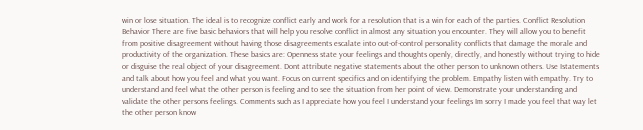win or lose situation. The ideal is to recognize conflict early and work for a resolution that is a win for each of the parties. Conflict Resolution Behavior There are five basic behaviors that will help you resolve conflict in almost any situation you encounter. They will allow you to benefit from positive disagreement without having those disagreements escalate into out-of-control personality conflicts that damage the morale and productivity of the organization. These basics are: Openness state your feelings and thoughts openly, directly, and honestly without trying to hide or disguise the real object of your disagreement. Dont attribute negative statements about the other person to unknown others. Use Istatements and talk about how you feel and what you want. Focus on current specifics and on identifying the problem. Empathy listen with empathy. Try to understand and feel what the other person is feeling and to see the situation from her point of view. Demonstrate your understanding and validate the other persons feelings. Comments such as I appreciate how you feel I understand your feelings Im sorry I made you feel that way let the other person know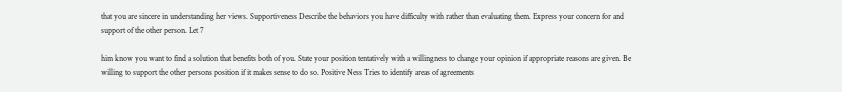that you are sincere in understanding her views. Supportiveness Describe the behaviors you have difficulty with rather than evaluating them. Express your concern for and support of the other person. Let 7

him know you want to find a solution that benefits both of you. State your position tentatively with a willingness to change your opinion if appropriate reasons are given. Be willing to support the other persons position if it makes sense to do so. Positive Ness Tries to identify areas of agreements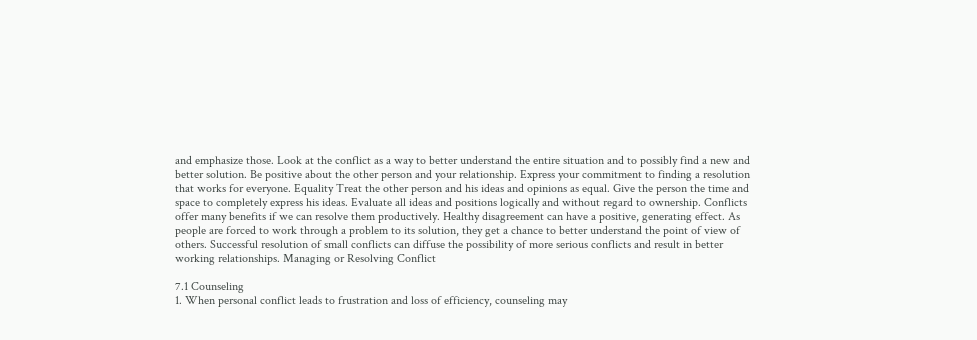and emphasize those. Look at the conflict as a way to better understand the entire situation and to possibly find a new and better solution. Be positive about the other person and your relationship. Express your commitment to finding a resolution that works for everyone. Equality Treat the other person and his ideas and opinions as equal. Give the person the time and space to completely express his ideas. Evaluate all ideas and positions logically and without regard to ownership. Conflicts offer many benefits if we can resolve them productively. Healthy disagreement can have a positive, generating effect. As people are forced to work through a problem to its solution, they get a chance to better understand the point of view of others. Successful resolution of small conflicts can diffuse the possibility of more serious conflicts and result in better working relationships. Managing or Resolving Conflict

7.1 Counseling
1. When personal conflict leads to frustration and loss of efficiency, counseling may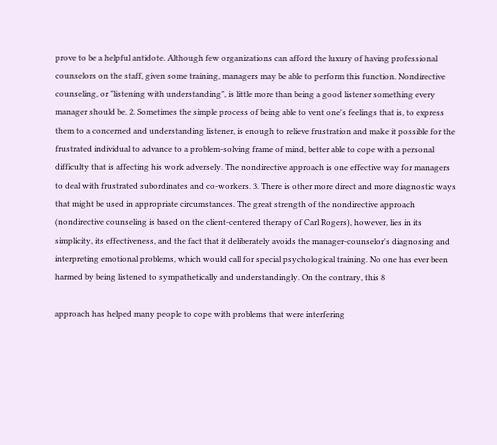prove to be a helpful antidote. Although few organizations can afford the luxury of having professional counselors on the staff, given some training, managers may be able to perform this function. Nondirective counseling, or "listening with understanding", is little more than being a good listener something every manager should be. 2. Sometimes the simple process of being able to vent one's feelings that is, to express them to a concerned and understanding listener, is enough to relieve frustration and make it possible for the frustrated individual to advance to a problem-solving frame of mind, better able to cope with a personal difficulty that is affecting his work adversely. The nondirective approach is one effective way for managers to deal with frustrated subordinates and co-workers. 3. There is other more direct and more diagnostic ways that might be used in appropriate circumstances. The great strength of the nondirective approach (nondirective counseling is based on the client-centered therapy of Carl Rogers), however, lies in its simplicity, its effectiveness, and the fact that it deliberately avoids the manager-counselor's diagnosing and interpreting emotional problems, which would call for special psychological training. No one has ever been harmed by being listened to sympathetically and understandingly. On the contrary, this 8

approach has helped many people to cope with problems that were interfering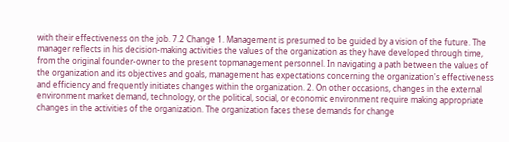with their effectiveness on the job. 7.2 Change 1. Management is presumed to be guided by a vision of the future. The manager reflects in his decision-making activities the values of the organization as they have developed through time, from the original founder-owner to the present topmanagement personnel. In navigating a path between the values of the organization and its objectives and goals, management has expectations concerning the organization's effectiveness and efficiency and frequently initiates changes within the organization. 2. On other occasions, changes in the external environment market demand, technology, or the political, social, or economic environment require making appropriate changes in the activities of the organization. The organization faces these demands for change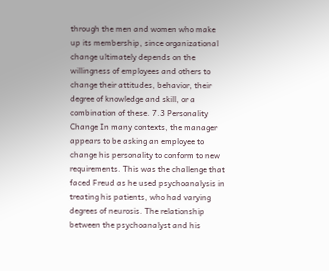through the men and women who make up its membership, since organizational change ultimately depends on the willingness of employees and others to change their attitudes, behavior, their degree of knowledge and skill, or a combination of these. 7.3 Personality Change In many contexts, the manager appears to be asking an employee to change his personality to conform to new requirements. This was the challenge that faced Freud as he used psychoanalysis in treating his patients, who had varying degrees of neurosis. The relationship between the psychoanalyst and his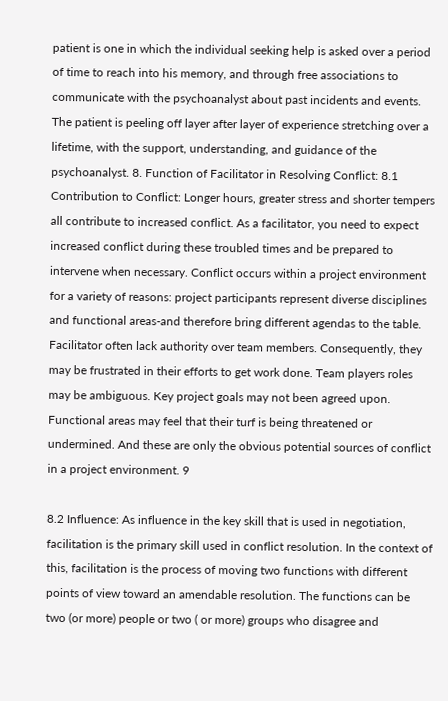patient is one in which the individual seeking help is asked over a period of time to reach into his memory, and through free associations to communicate with the psychoanalyst about past incidents and events. The patient is peeling off layer after layer of experience stretching over a lifetime, with the support, understanding, and guidance of the psychoanalyst. 8. Function of Facilitator in Resolving Conflict: 8.1 Contribution to Conflict: Longer hours, greater stress and shorter tempers all contribute to increased conflict. As a facilitator, you need to expect increased conflict during these troubled times and be prepared to intervene when necessary. Conflict occurs within a project environment for a variety of reasons: project participants represent diverse disciplines and functional areas-and therefore bring different agendas to the table. Facilitator often lack authority over team members. Consequently, they may be frustrated in their efforts to get work done. Team players roles may be ambiguous. Key project goals may not been agreed upon. Functional areas may feel that their turf is being threatened or undermined. And these are only the obvious potential sources of conflict in a project environment. 9

8.2 Influence: As influence in the key skill that is used in negotiation, facilitation is the primary skill used in conflict resolution. In the context of this, facilitation is the process of moving two functions with different points of view toward an amendable resolution. The functions can be two (or more) people or two ( or more) groups who disagree and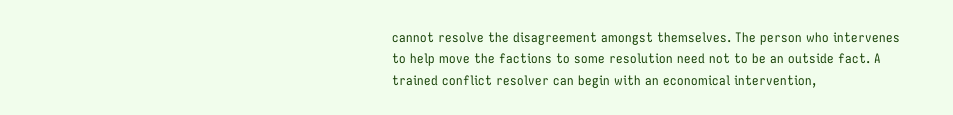cannot resolve the disagreement amongst themselves. The person who intervenes to help move the factions to some resolution need not to be an outside fact. A trained conflict resolver can begin with an economical intervention,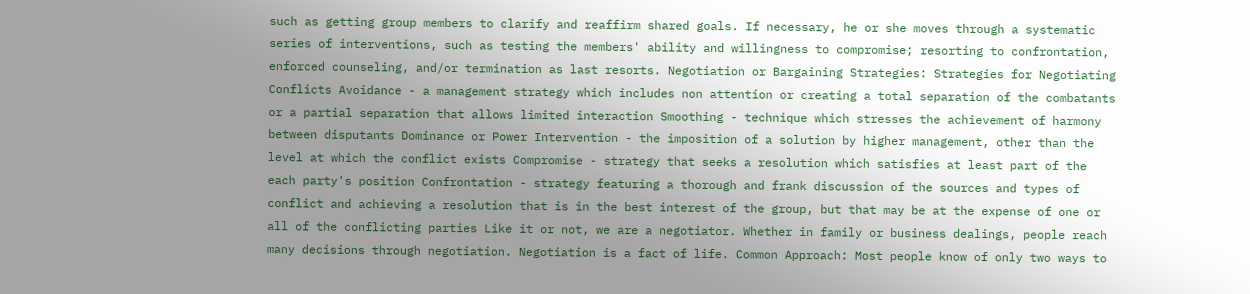such as getting group members to clarify and reaffirm shared goals. If necessary, he or she moves through a systematic series of interventions, such as testing the members' ability and willingness to compromise; resorting to confrontation, enforced counseling, and/or termination as last resorts. Negotiation or Bargaining Strategies: Strategies for Negotiating Conflicts Avoidance - a management strategy which includes non attention or creating a total separation of the combatants or a partial separation that allows limited interaction Smoothing - technique which stresses the achievement of harmony between disputants Dominance or Power Intervention - the imposition of a solution by higher management, other than the level at which the conflict exists Compromise - strategy that seeks a resolution which satisfies at least part of the each party's position Confrontation - strategy featuring a thorough and frank discussion of the sources and types of conflict and achieving a resolution that is in the best interest of the group, but that may be at the expense of one or all of the conflicting parties Like it or not, we are a negotiator. Whether in family or business dealings, people reach many decisions through negotiation. Negotiation is a fact of life. Common Approach: Most people know of only two ways to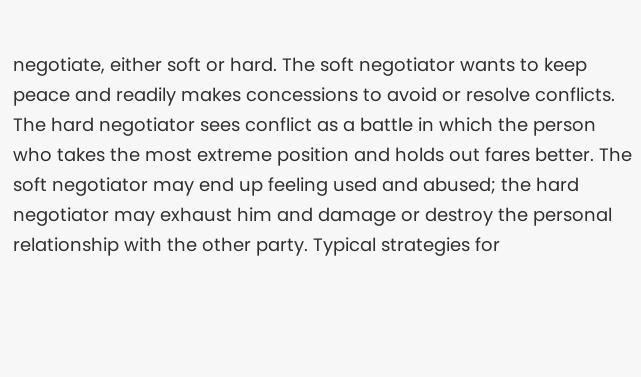negotiate, either soft or hard. The soft negotiator wants to keep peace and readily makes concessions to avoid or resolve conflicts. The hard negotiator sees conflict as a battle in which the person who takes the most extreme position and holds out fares better. The soft negotiator may end up feeling used and abused; the hard negotiator may exhaust him and damage or destroy the personal relationship with the other party. Typical strategies for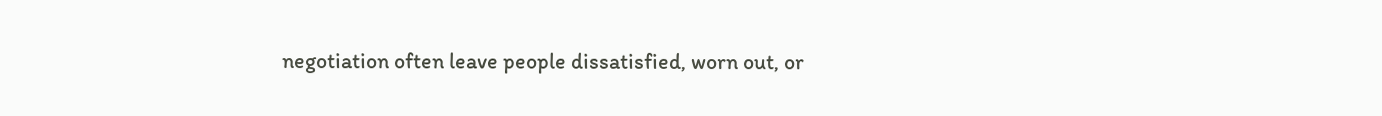negotiation often leave people dissatisfied, worn out, or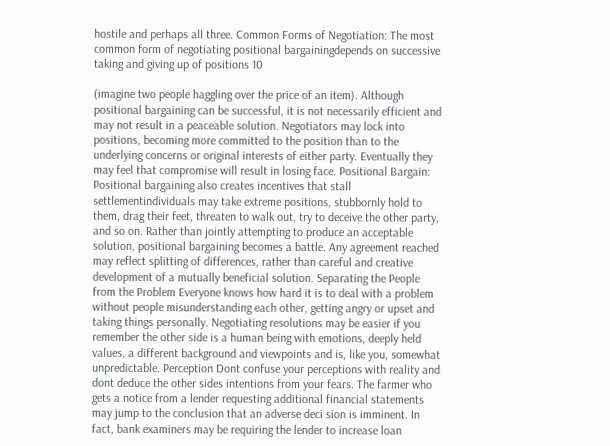hostile and perhaps all three. Common Forms of Negotiation: The most common form of negotiating positional bargainingdepends on successive taking and giving up of positions 10

(imagine two people haggling over the price of an item). Although positional bargaining can be successful, it is not necessarily efficient and may not result in a peaceable solution. Negotiators may lock into positions, becoming more committed to the position than to the underlying concerns or original interests of either party. Eventually they may feel that compromise will result in losing face. Positional Bargain: Positional bargaining also creates incentives that stall settlementindividuals may take extreme positions, stubbornly hold to them, drag their feet, threaten to walk out, try to deceive the other party, and so on. Rather than jointly attempting to produce an acceptable solution, positional bargaining becomes a battle. Any agreement reached may reflect splitting of differences, rather than careful and creative development of a mutually beneficial solution. Separating the People from the Problem Everyone knows how hard it is to deal with a problem without people misunderstanding each other, getting angry or upset and taking things personally. Negotiating resolutions may be easier if you remember the other side is a human being with emotions, deeply held values, a different background and viewpoints and is, like you, somewhat unpredictable. Perception Dont confuse your perceptions with reality and dont deduce the other sides intentions from your fears. The farmer who gets a notice from a lender requesting additional financial statements may jump to the conclusion that an adverse deci sion is imminent. In fact, bank examiners may be requiring the lender to increase loan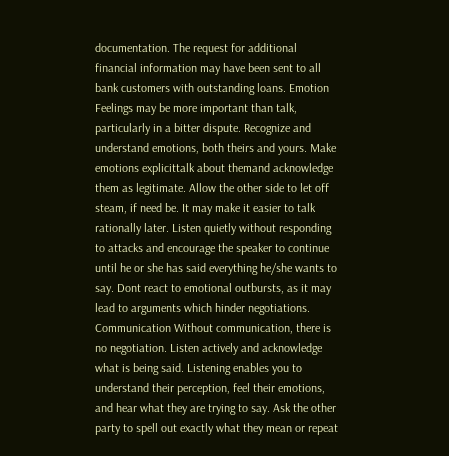documentation. The request for additional financial information may have been sent to all bank customers with outstanding loans. Emotion Feelings may be more important than talk, particularly in a bitter dispute. Recognize and understand emotions, both theirs and yours. Make emotions explicittalk about themand acknowledge them as legitimate. Allow the other side to let off steam, if need be. It may make it easier to talk rationally later. Listen quietly without responding to attacks and encourage the speaker to continue until he or she has said everything he/she wants to say. Dont react to emotional outbursts, as it may lead to arguments which hinder negotiations. Communication Without communication, there is no negotiation. Listen actively and acknowledge what is being said. Listening enables you to understand their perception, feel their emotions, and hear what they are trying to say. Ask the other party to spell out exactly what they mean or repeat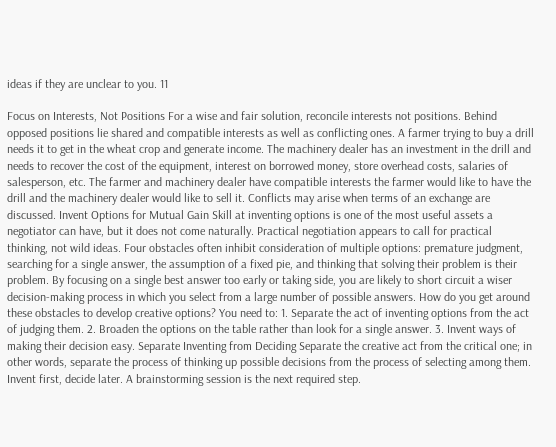ideas if they are unclear to you. 11

Focus on Interests, Not Positions For a wise and fair solution, reconcile interests not positions. Behind opposed positions lie shared and compatible interests as well as conflicting ones. A farmer trying to buy a drill needs it to get in the wheat crop and generate income. The machinery dealer has an investment in the drill and needs to recover the cost of the equipment, interest on borrowed money, store overhead costs, salaries of salesperson, etc. The farmer and machinery dealer have compatible interests the farmer would like to have the drill and the machinery dealer would like to sell it. Conflicts may arise when terms of an exchange are discussed. Invent Options for Mutual Gain Skill at inventing options is one of the most useful assets a negotiator can have, but it does not come naturally. Practical negotiation appears to call for practical thinking, not wild ideas. Four obstacles often inhibit consideration of multiple options: premature judgment, searching for a single answer, the assumption of a fixed pie, and thinking that solving their problem is their problem. By focusing on a single best answer too early or taking side, you are likely to short circuit a wiser decision-making process in which you select from a large number of possible answers. How do you get around these obstacles to develop creative options? You need to: 1. Separate the act of inventing options from the act of judging them. 2. Broaden the options on the table rather than look for a single answer. 3. Invent ways of making their decision easy. Separate Inventing from Deciding Separate the creative act from the critical one; in other words, separate the process of thinking up possible decisions from the process of selecting among them. Invent first, decide later. A brainstorming session is the next required step.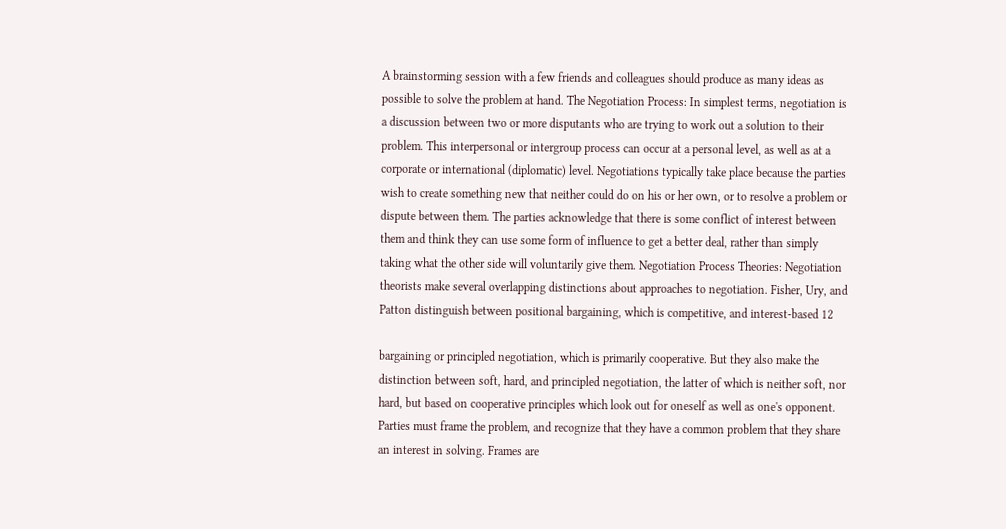A brainstorming session with a few friends and colleagues should produce as many ideas as possible to solve the problem at hand. The Negotiation Process: In simplest terms, negotiation is a discussion between two or more disputants who are trying to work out a solution to their problem. This interpersonal or intergroup process can occur at a personal level, as well as at a corporate or international (diplomatic) level. Negotiations typically take place because the parties wish to create something new that neither could do on his or her own, or to resolve a problem or dispute between them. The parties acknowledge that there is some conflict of interest between them and think they can use some form of influence to get a better deal, rather than simply taking what the other side will voluntarily give them. Negotiation Process Theories: Negotiation theorists make several overlapping distinctions about approaches to negotiation. Fisher, Ury, and Patton distinguish between positional bargaining, which is competitive, and interest-based 12

bargaining or principled negotiation, which is primarily cooperative. But they also make the distinction between soft, hard, and principled negotiation, the latter of which is neither soft, nor hard, but based on cooperative principles which look out for oneself as well as one's opponent. Parties must frame the problem, and recognize that they have a common problem that they share an interest in solving. Frames are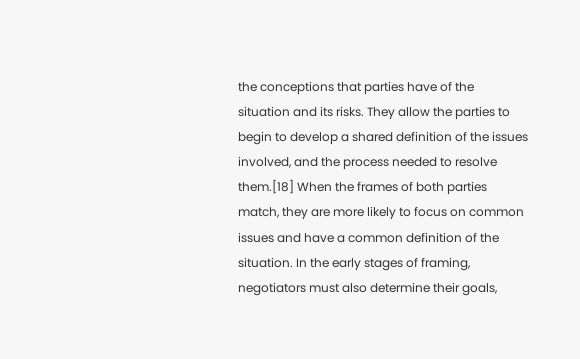the conceptions that parties have of the situation and its risks. They allow the parties to begin to develop a shared definition of the issues involved, and the process needed to resolve them.[18] When the frames of both parties match, they are more likely to focus on common issues and have a common definition of the situation. In the early stages of framing, negotiators must also determine their goals,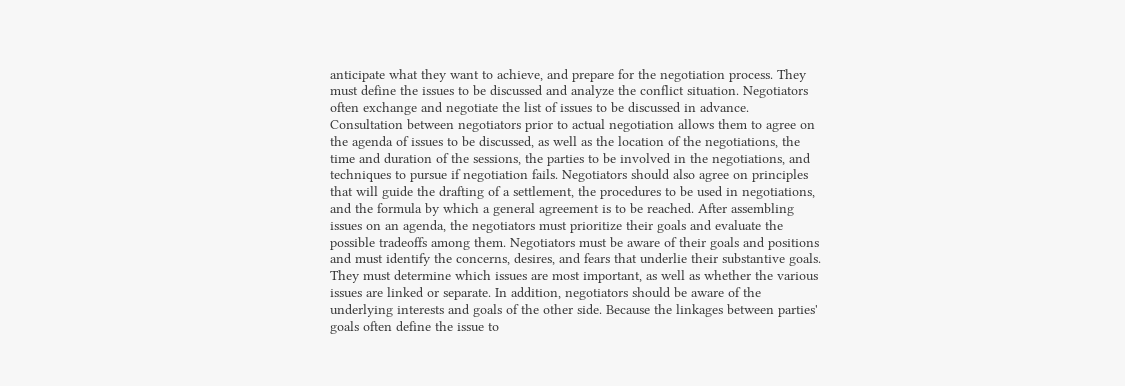anticipate what they want to achieve, and prepare for the negotiation process. They must define the issues to be discussed and analyze the conflict situation. Negotiators often exchange and negotiate the list of issues to be discussed in advance. Consultation between negotiators prior to actual negotiation allows them to agree on the agenda of issues to be discussed, as well as the location of the negotiations, the time and duration of the sessions, the parties to be involved in the negotiations, and techniques to pursue if negotiation fails. Negotiators should also agree on principles that will guide the drafting of a settlement, the procedures to be used in negotiations, and the formula by which a general agreement is to be reached. After assembling issues on an agenda, the negotiators must prioritize their goals and evaluate the possible tradeoffs among them. Negotiators must be aware of their goals and positions and must identify the concerns, desires, and fears that underlie their substantive goals. They must determine which issues are most important, as well as whether the various issues are linked or separate. In addition, negotiators should be aware of the underlying interests and goals of the other side. Because the linkages between parties' goals often define the issue to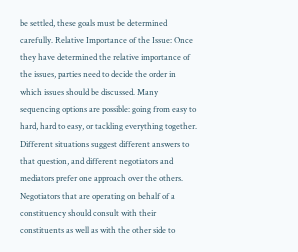be settled, these goals must be determined carefully. Relative Importance of the Issue: Once they have determined the relative importance of the issues, parties need to decide the order in which issues should be discussed. Many sequencing options are possible: going from easy to hard, hard to easy, or tackling everything together. Different situations suggest different answers to that question, and different negotiators and mediators prefer one approach over the others. Negotiators that are operating on behalf of a constituency should consult with their constituents as well as with the other side to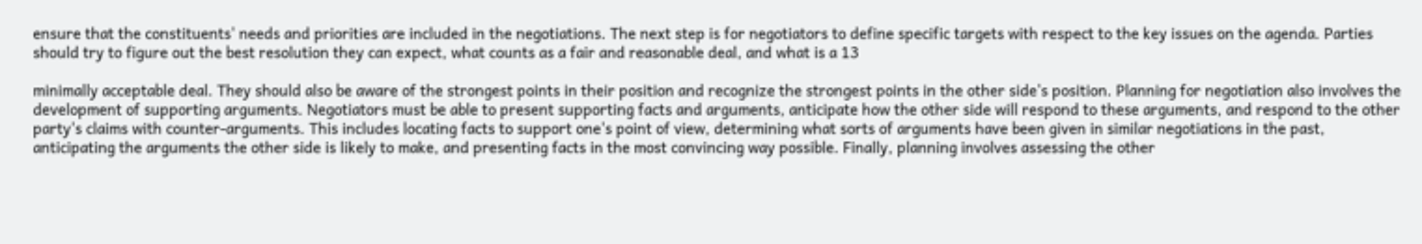ensure that the constituents' needs and priorities are included in the negotiations. The next step is for negotiators to define specific targets with respect to the key issues on the agenda. Parties should try to figure out the best resolution they can expect, what counts as a fair and reasonable deal, and what is a 13

minimally acceptable deal. They should also be aware of the strongest points in their position and recognize the strongest points in the other side's position. Planning for negotiation also involves the development of supporting arguments. Negotiators must be able to present supporting facts and arguments, anticipate how the other side will respond to these arguments, and respond to the other party's claims with counter-arguments. This includes locating facts to support one's point of view, determining what sorts of arguments have been given in similar negotiations in the past, anticipating the arguments the other side is likely to make, and presenting facts in the most convincing way possible. Finally, planning involves assessing the other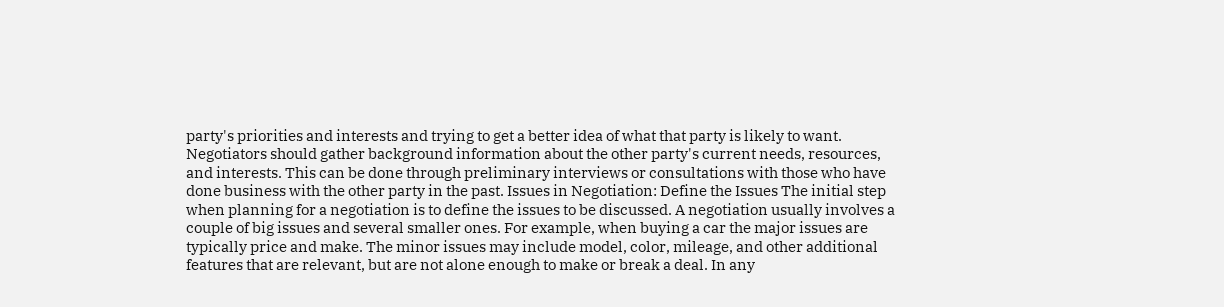party's priorities and interests and trying to get a better idea of what that party is likely to want. Negotiators should gather background information about the other party's current needs, resources, and interests. This can be done through preliminary interviews or consultations with those who have done business with the other party in the past. Issues in Negotiation: Define the Issues The initial step when planning for a negotiation is to define the issues to be discussed. A negotiation usually involves a couple of big issues and several smaller ones. For example, when buying a car the major issues are typically price and make. The minor issues may include model, color, mileage, and other additional features that are relevant, but are not alone enough to make or break a deal. In any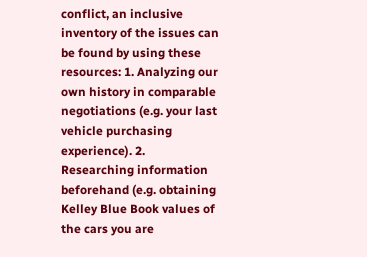conflict, an inclusive inventory of the issues can be found by using these resources: 1. Analyzing our own history in comparable negotiations (e.g. your last vehicle purchasing experience). 2. Researching information beforehand (e.g. obtaining Kelley Blue Book values of the cars you are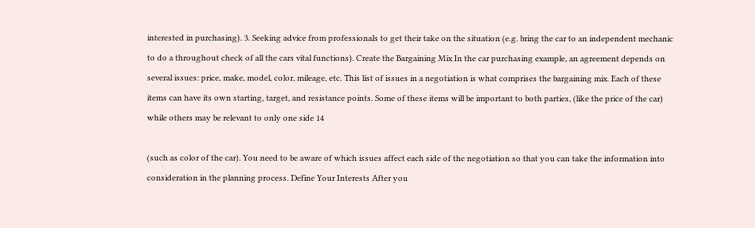interested in purchasing). 3. Seeking advice from professionals to get their take on the situation (e.g. bring the car to an independent mechanic to do a throughout check of all the cars vital functions). Create the Bargaining Mix In the car purchasing example, an agreement depends on several issues: price, make, model, color, mileage, etc. This list of issues in a negotiation is what comprises the bargaining mix. Each of these items can have its own starting, target, and resistance points. Some of these items will be important to both parties, (like the price of the car) while others may be relevant to only one side 14

(such as color of the car). You need to be aware of which issues affect each side of the negotiation so that you can take the information into consideration in the planning process. Define Your Interests After you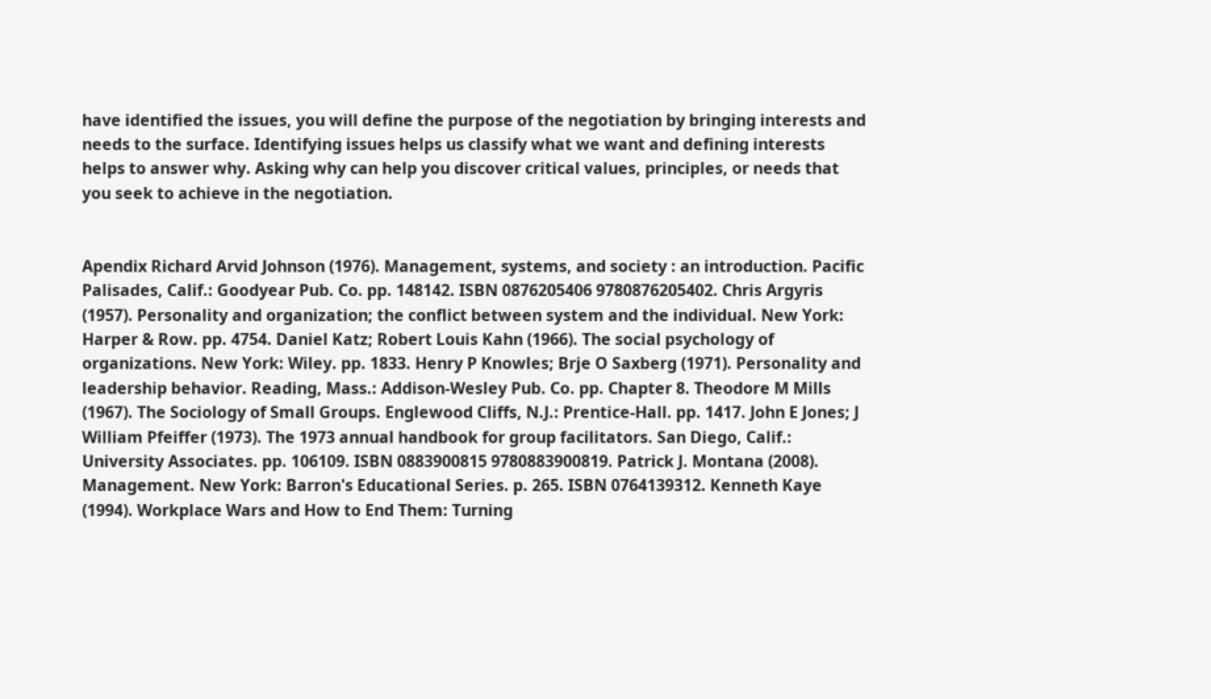have identified the issues, you will define the purpose of the negotiation by bringing interests and needs to the surface. Identifying issues helps us classify what we want and defining interests helps to answer why. Asking why can help you discover critical values, principles, or needs that you seek to achieve in the negotiation.


Apendix Richard Arvid Johnson (1976). Management, systems, and society : an introduction. Pacific Palisades, Calif.: Goodyear Pub. Co. pp. 148142. ISBN 0876205406 9780876205402. Chris Argyris (1957). Personality and organization; the conflict between system and the individual. New York: Harper & Row. pp. 4754. Daniel Katz; Robert Louis Kahn (1966). The social psychology of organizations. New York: Wiley. pp. 1833. Henry P Knowles; Brje O Saxberg (1971). Personality and leadership behavior. Reading, Mass.: Addison-Wesley Pub. Co. pp. Chapter 8. Theodore M Mills (1967). The Sociology of Small Groups. Englewood Cliffs, N.J.: Prentice-Hall. pp. 1417. John E Jones; J William Pfeiffer (1973). The 1973 annual handbook for group facilitators. San Diego, Calif.: University Associates. pp. 106109. ISBN 0883900815 9780883900819. Patrick J. Montana (2008). Management. New York: Barron's Educational Series. p. 265. ISBN 0764139312. Kenneth Kaye (1994). Workplace Wars and How to End Them: Turning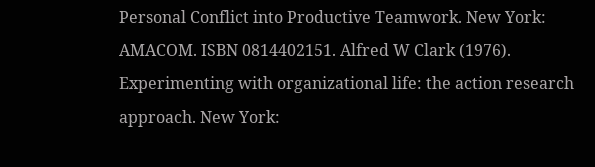Personal Conflict into Productive Teamwork. New York: AMACOM. ISBN 0814402151. Alfred W Clark (1976). Experimenting with organizational life: the action research approach. New York: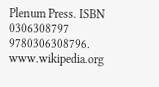Plenum Press. ISBN 0306308797 9780306308796. www.wikipedia.org